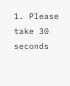1. Please take 30 seconds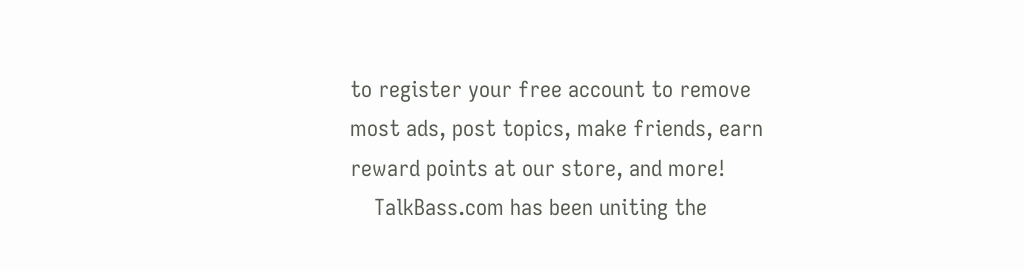to register your free account to remove most ads, post topics, make friends, earn reward points at our store, and more!
    TalkBass.com has been uniting the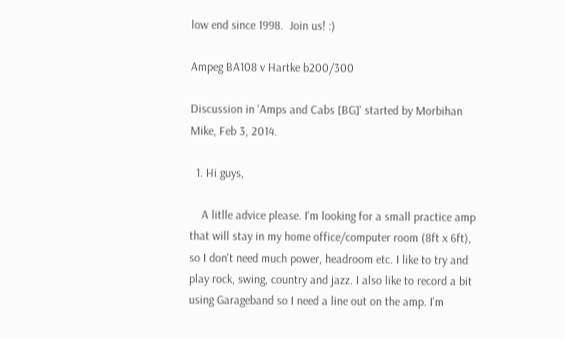low end since 1998.  Join us! :)

Ampeg BA108 v Hartke b200/300

Discussion in 'Amps and Cabs [BG]' started by Morbihan Mike, Feb 3, 2014.

  1. Hi guys,

    A litlle advice please. I'm looking for a small practice amp that will stay in my home office/computer room (8ft x 6ft), so I don't need much power, headroom etc. I like to try and play rock, swing, country and jazz. I also like to record a bit using Garageband so I need a line out on the amp. I'm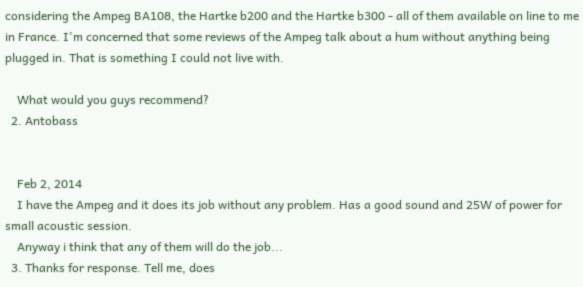considering the Ampeg BA108, the Hartke b200 and the Hartke b300 - all of them available on line to me in France. I'm concerned that some reviews of the Ampeg talk about a hum without anything being plugged in. That is something I could not live with.

    What would you guys recommend?
  2. Antobass


    Feb 2, 2014
    I have the Ampeg and it does its job without any problem. Has a good sound and 25W of power for small acoustic session.
    Anyway i think that any of them will do the job...
  3. Thanks for response. Tell me, does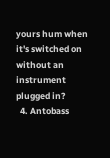yours hum when it's switched on without an instrument plugged in?
  4. Antobass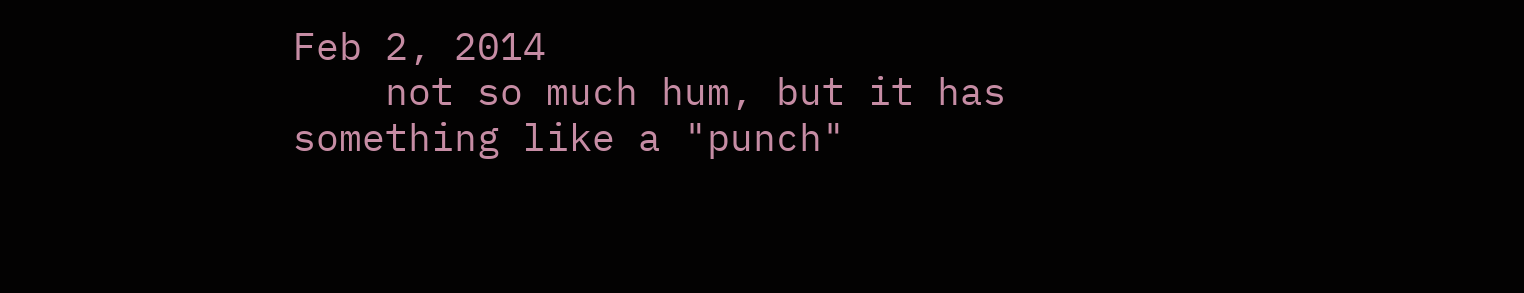Feb 2, 2014
    not so much hum, but it has something like a "punch"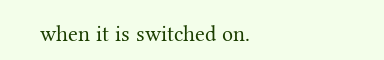when it is switched on.